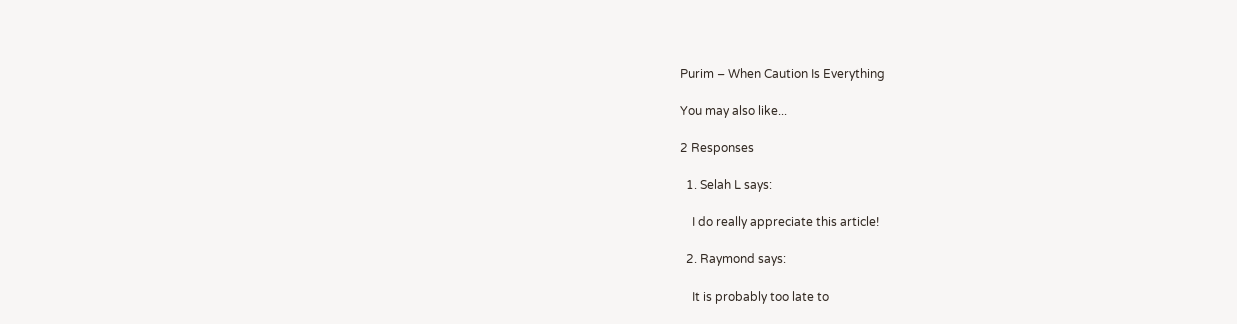Purim – When Caution Is Everything

You may also like...

2 Responses

  1. Selah L says:

    I do really appreciate this article!

  2. Raymond says:

    It is probably too late to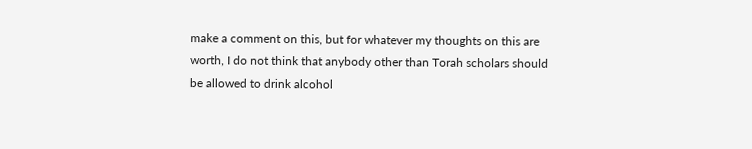make a comment on this, but for whatever my thoughts on this are worth, I do not think that anybody other than Torah scholars should be allowed to drink alcohol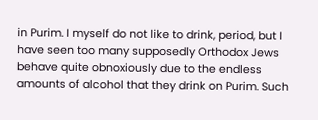in Purim. I myself do not like to drink, period, but I have seen too many supposedly Orthodox Jews behave quite obnoxiously due to the endless amounts of alcohol that they drink on Purim. Such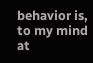behavior is, to my mind at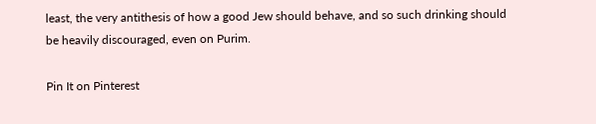least, the very antithesis of how a good Jew should behave, and so such drinking should be heavily discouraged, even on Purim.

Pin It on Pinterest